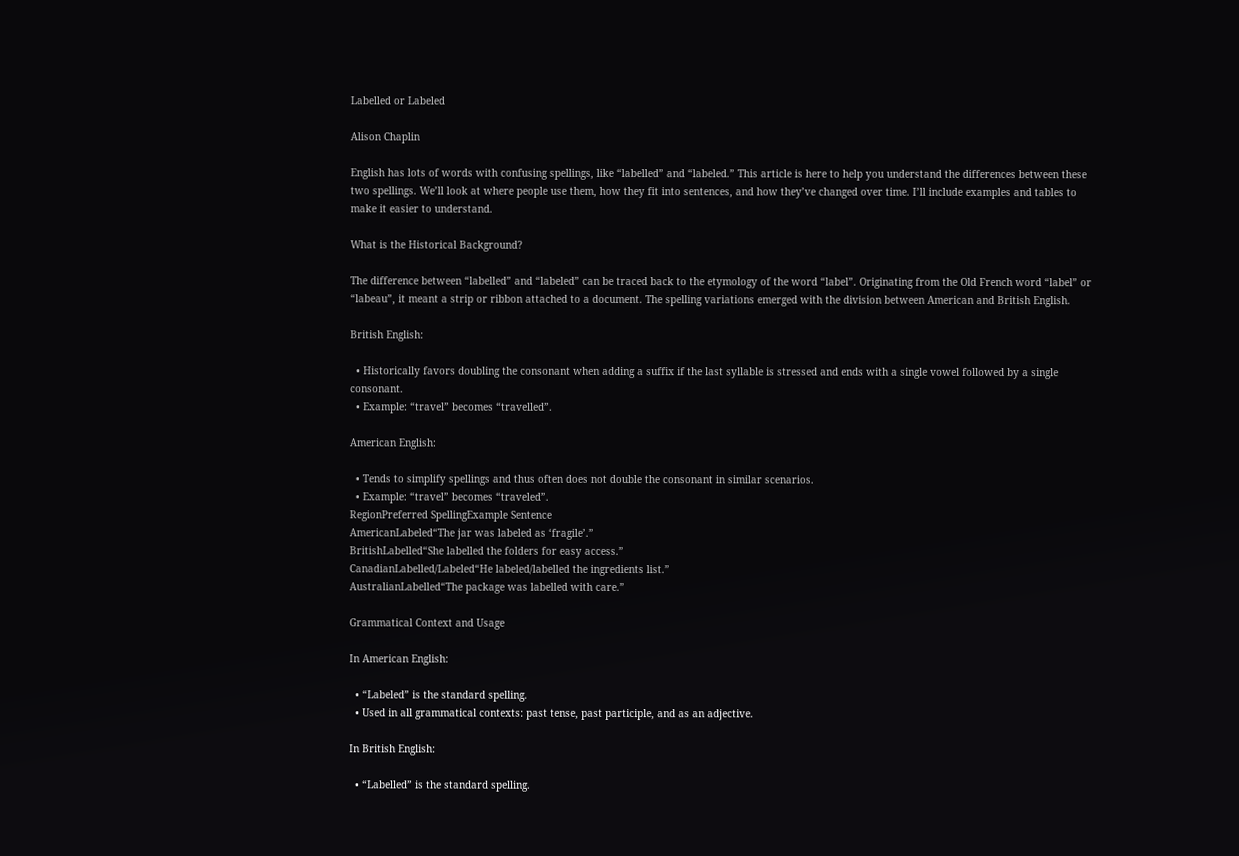Labelled or Labeled

Alison Chaplin

English has lots of words with confusing spellings, like “labelled” and “labeled.” This article is here to help you understand the differences between these two spellings. We’ll look at where people use them, how they fit into sentences, and how they’ve changed over time. I’ll include examples and tables to make it easier to understand.

What is the Historical Background?

The difference between “labelled” and “labeled” can be traced back to the etymology of the word “label”. Originating from the Old French word “label” or “labeau”, it meant a strip or ribbon attached to a document. The spelling variations emerged with the division between American and British English.

British English:

  • Historically favors doubling the consonant when adding a suffix if the last syllable is stressed and ends with a single vowel followed by a single consonant.
  • Example: “travel” becomes “travelled”.

American English:

  • Tends to simplify spellings and thus often does not double the consonant in similar scenarios.
  • Example: “travel” becomes “traveled”.
RegionPreferred SpellingExample Sentence
AmericanLabeled“The jar was labeled as ‘fragile’.”
BritishLabelled“She labelled the folders for easy access.”
CanadianLabelled/Labeled“He labeled/labelled the ingredients list.”
AustralianLabelled“The package was labelled with care.”

Grammatical Context and Usage

In American English:

  • “Labeled” is the standard spelling.
  • Used in all grammatical contexts: past tense, past participle, and as an adjective.

In British English:

  • “Labelled” is the standard spelling.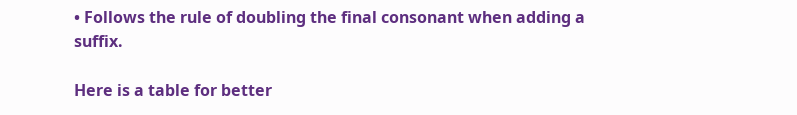• Follows the rule of doubling the final consonant when adding a suffix.

Here is a table for better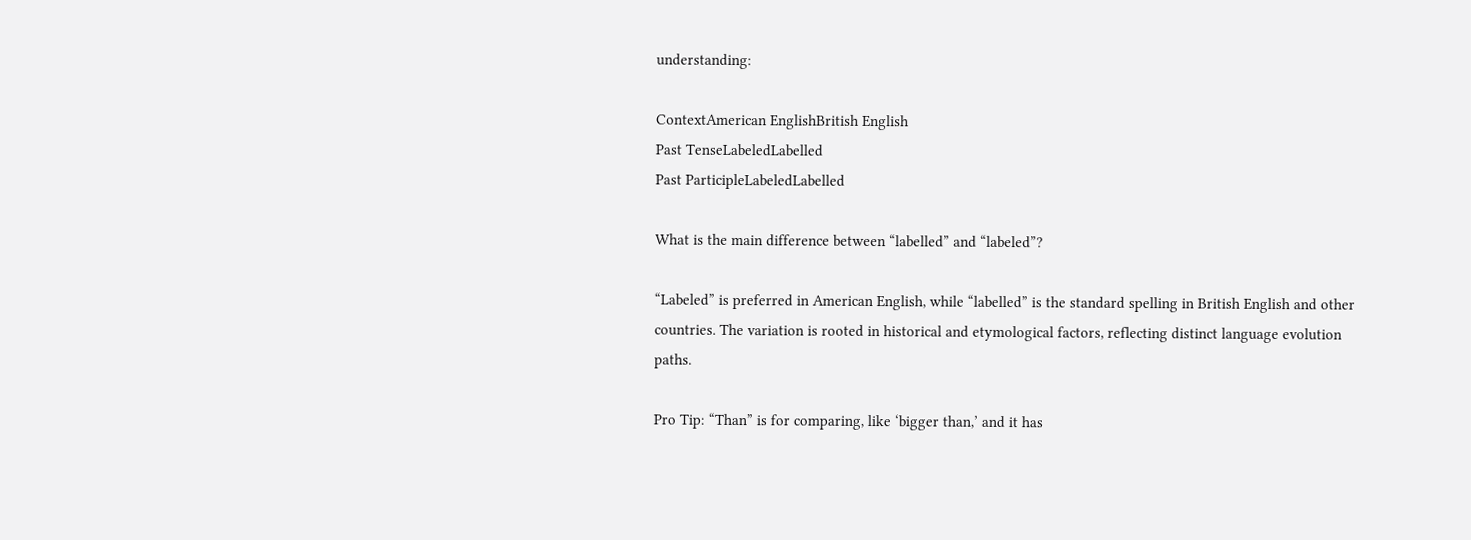understanding:

ContextAmerican EnglishBritish English
Past TenseLabeledLabelled
Past ParticipleLabeledLabelled

What is the main difference between “labelled” and “labeled”?

“Labeled” is preferred in American English, while “labelled” is the standard spelling in British English and other countries. The variation is rooted in historical and etymological factors, reflecting distinct language evolution paths.

Pro Tip: “Than” is for comparing, like ‘bigger than,’ and it has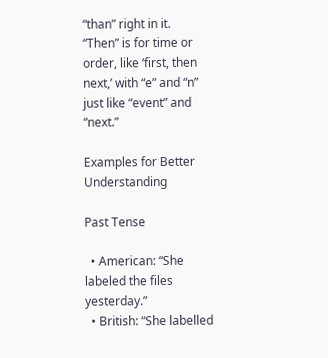“than” right in it.
“Then” is for time or order, like ‘first, then next,’ with “e” and “n” just like “event” and “next.”

Examples for Better Understanding

Past Tense

  • American: “She labeled the files yesterday.”
  • British: “She labelled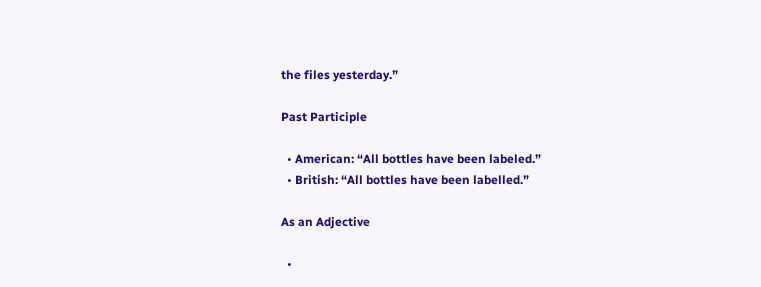the files yesterday.”

Past Participle

  • American: “All bottles have been labeled.”
  • British: “All bottles have been labelled.”

As an Adjective

  •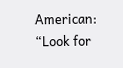American: “Look for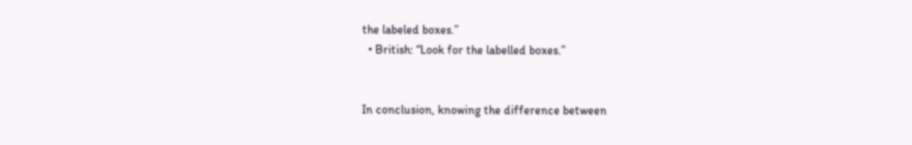the labeled boxes.”
  • British: “Look for the labelled boxes.”


In conclusion, knowing the difference between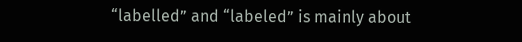“labelled” and “labeled” is mainly about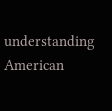understanding American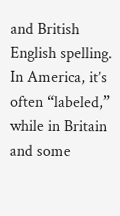and British English spelling. In America, it’s often “labeled,” while in Britain and some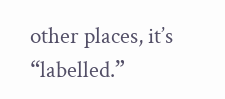other places, it’s “labelled.”